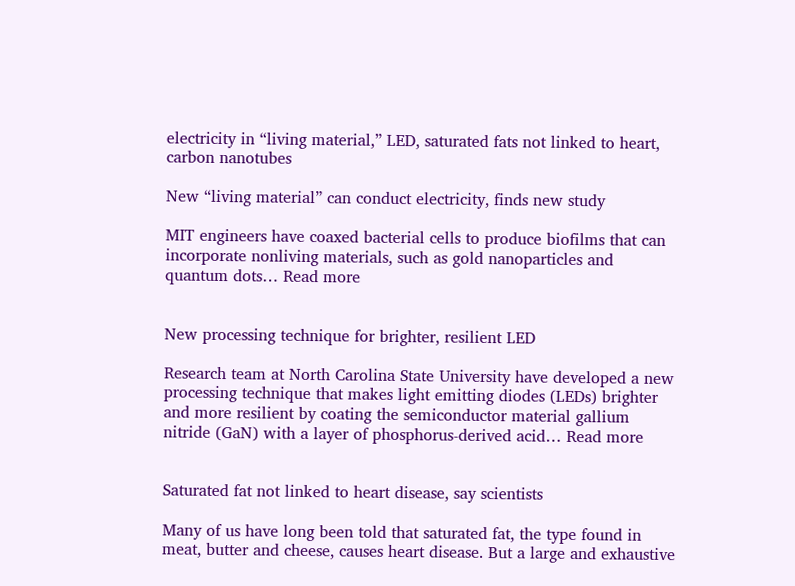electricity in “living material,” LED, saturated fats not linked to heart, carbon nanotubes

New “living material” can conduct electricity, finds new study

MIT engineers have coaxed bacterial cells to produce biofilms that can incorporate nonliving materials, such as gold nanoparticles and quantum dots… Read more


New processing technique for brighter, resilient LED

Research team at North Carolina State University have developed a new processing technique that makes light emitting diodes (LEDs) brighter and more resilient by coating the semiconductor material gallium nitride (GaN) with a layer of phosphorus-derived acid… Read more


Saturated fat not linked to heart disease, say scientists

Many of us have long been told that saturated fat, the type found in meat, butter and cheese, causes heart disease. But a large and exhaustive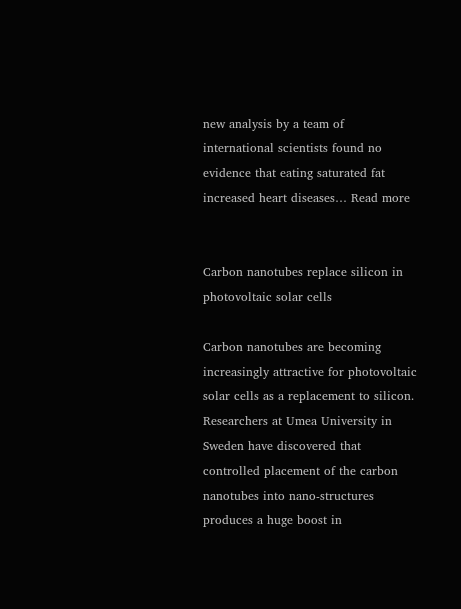new analysis by a team of international scientists found no evidence that eating saturated fat increased heart diseases… Read more


Carbon nanotubes replace silicon in photovoltaic solar cells

Carbon nanotubes are becoming increasingly attractive for photovoltaic solar cells as a replacement to silicon. Researchers at Umea University in Sweden have discovered that controlled placement of the carbon nanotubes into nano-structures produces a huge boost in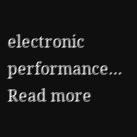electronic performance… Read more